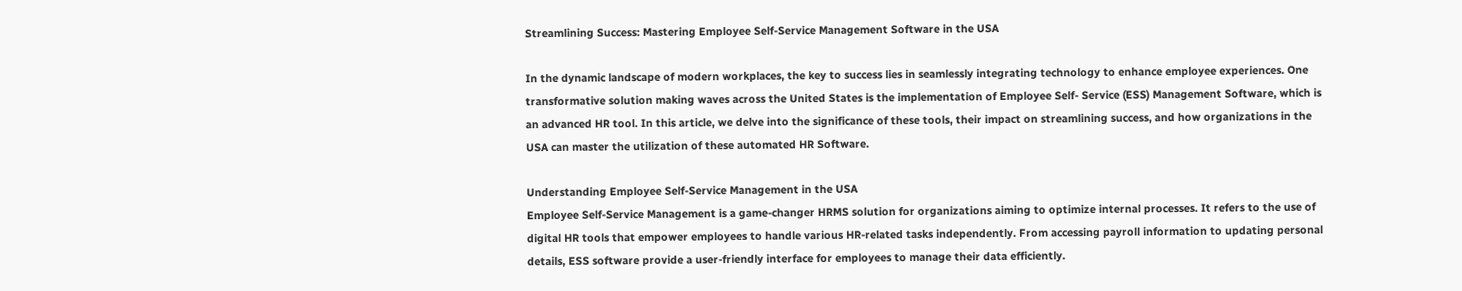Streamlining Success: Mastering Employee Self-Service Management Software in the USA

In the dynamic landscape of modern workplaces, the key to success lies in seamlessly integrating technology to enhance employee experiences. One transformative solution making waves across the United States is the implementation of Employee Self- Service (ESS) Management Software, which is an advanced HR tool. In this article, we delve into the significance of these tools, their impact on streamlining success, and how organizations in the USA can master the utilization of these automated HR Software.

Understanding Employee Self-Service Management in the USA
Employee Self-Service Management is a game-changer HRMS solution for organizations aiming to optimize internal processes. It refers to the use of digital HR tools that empower employees to handle various HR-related tasks independently. From accessing payroll information to updating personal details, ESS software provide a user-friendly interface for employees to manage their data efficiently.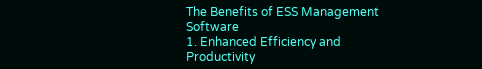The Benefits of ESS Management Software
1. Enhanced Efficiency and Productivity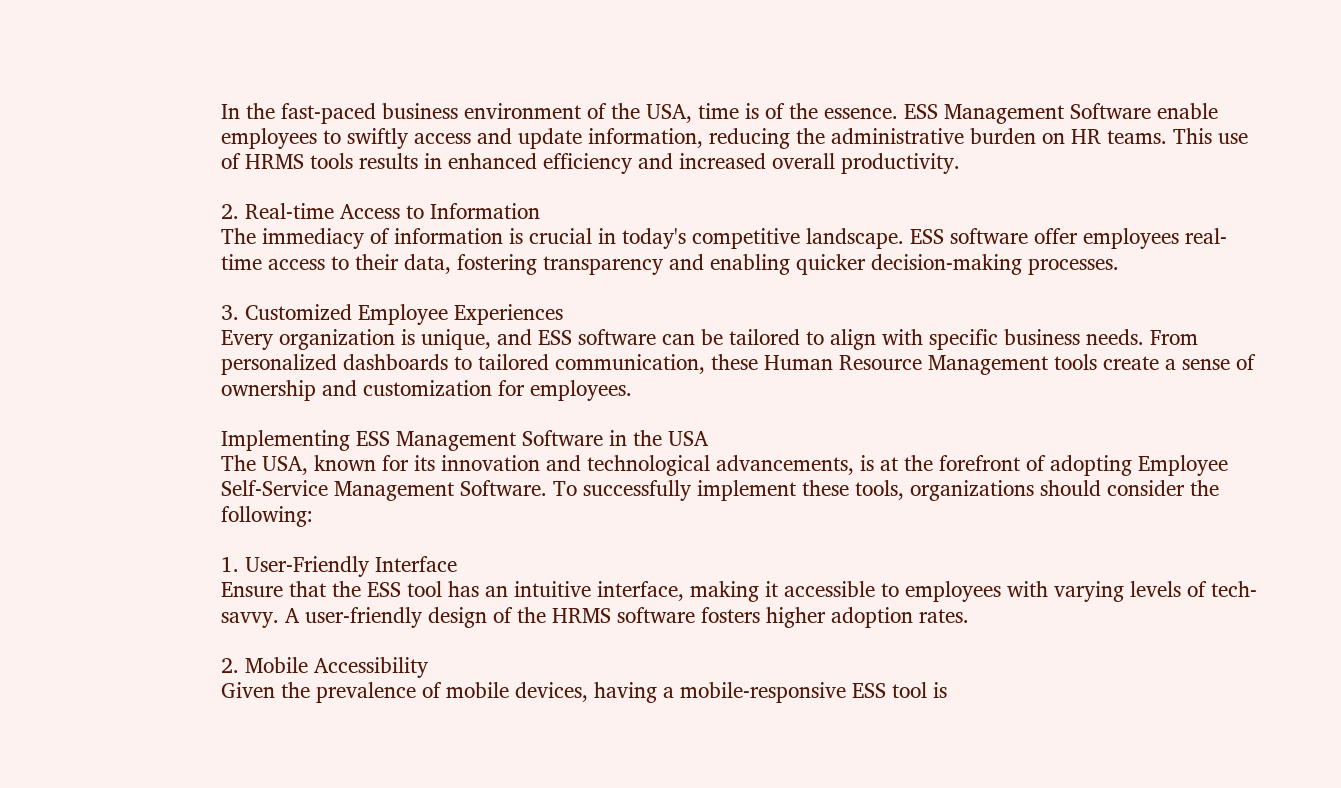In the fast-paced business environment of the USA, time is of the essence. ESS Management Software enable employees to swiftly access and update information, reducing the administrative burden on HR teams. This use of HRMS tools results in enhanced efficiency and increased overall productivity.

2. Real-time Access to Information
The immediacy of information is crucial in today's competitive landscape. ESS software offer employees real-time access to their data, fostering transparency and enabling quicker decision-making processes.

3. Customized Employee Experiences
Every organization is unique, and ESS software can be tailored to align with specific business needs. From personalized dashboards to tailored communication, these Human Resource Management tools create a sense of ownership and customization for employees.

Implementing ESS Management Software in the USA
The USA, known for its innovation and technological advancements, is at the forefront of adopting Employee Self-Service Management Software. To successfully implement these tools, organizations should consider the following:

1. User-Friendly Interface
Ensure that the ESS tool has an intuitive interface, making it accessible to employees with varying levels of tech-savvy. A user-friendly design of the HRMS software fosters higher adoption rates.

2. Mobile Accessibility
Given the prevalence of mobile devices, having a mobile-responsive ESS tool is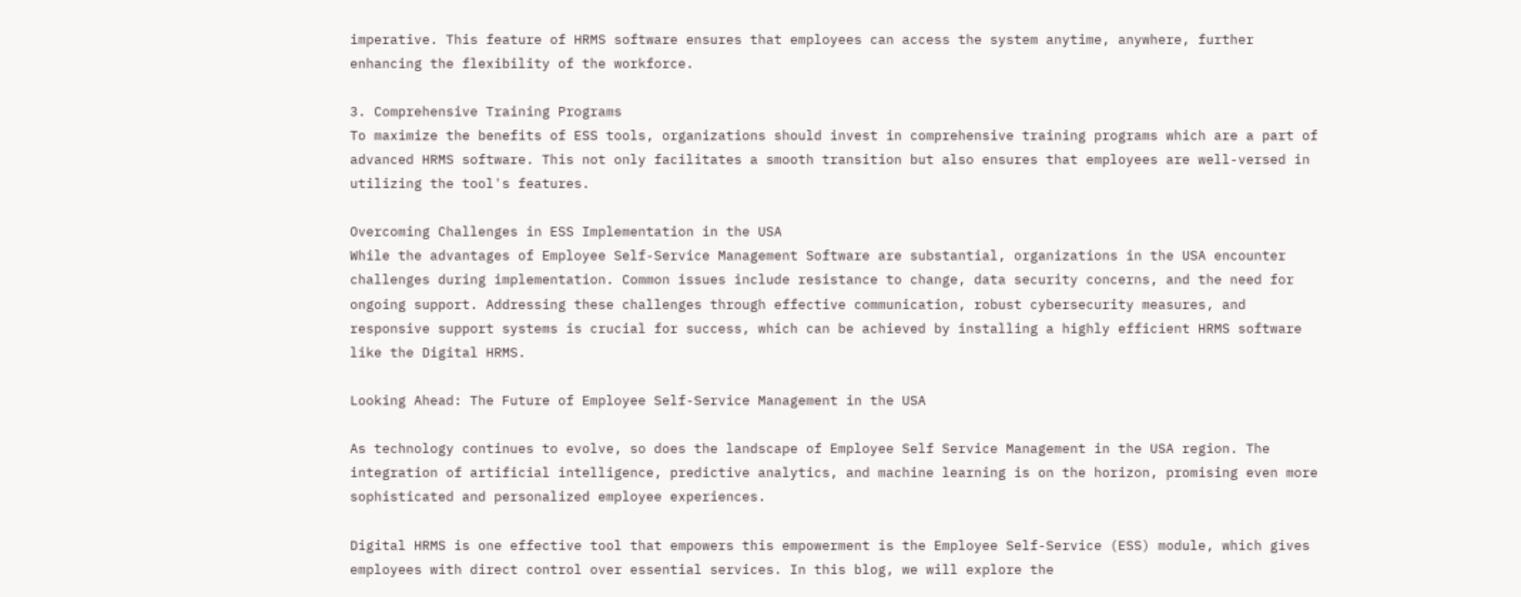imperative. This feature of HRMS software ensures that employees can access the system anytime, anywhere, further enhancing the flexibility of the workforce.

3. Comprehensive Training Programs
To maximize the benefits of ESS tools, organizations should invest in comprehensive training programs which are a part of advanced HRMS software. This not only facilitates a smooth transition but also ensures that employees are well-versed in utilizing the tool's features.

Overcoming Challenges in ESS Implementation in the USA
While the advantages of Employee Self-Service Management Software are substantial, organizations in the USA encounter challenges during implementation. Common issues include resistance to change, data security concerns, and the need for ongoing support. Addressing these challenges through effective communication, robust cybersecurity measures, and responsive support systems is crucial for success, which can be achieved by installing a highly efficient HRMS software like the Digital HRMS.

Looking Ahead: The Future of Employee Self-Service Management in the USA

As technology continues to evolve, so does the landscape of Employee Self Service Management in the USA region. The integration of artificial intelligence, predictive analytics, and machine learning is on the horizon, promising even more sophisticated and personalized employee experiences.

Digital HRMS is one effective tool that empowers this empowerment is the Employee Self-Service (ESS) module, which gives employees with direct control over essential services. In this blog, we will explore the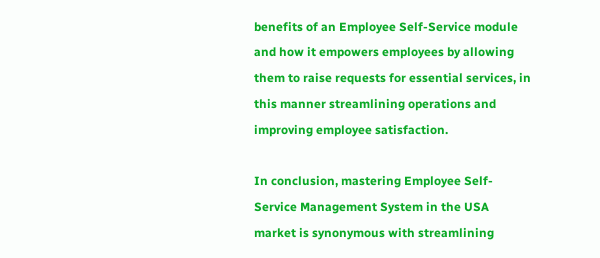benefits of an Employee Self-Service module and how it empowers employees by allowing them to raise requests for essential services, in this manner streamlining operations and improving employee satisfaction.

In conclusion, mastering Employee Self-Service Management System in the USA market is synonymous with streamlining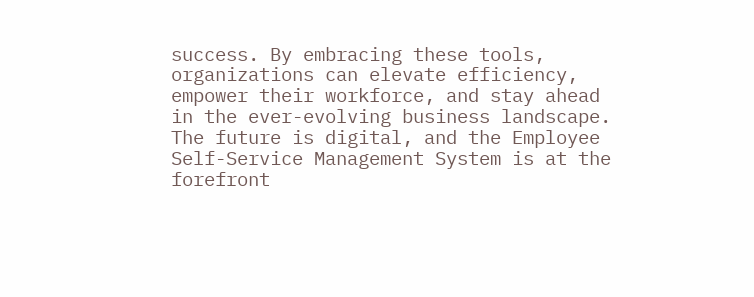success. By embracing these tools, organizations can elevate efficiency, empower their workforce, and stay ahead in the ever-evolving business landscape. The future is digital, and the Employee Self-Service Management System is at the forefront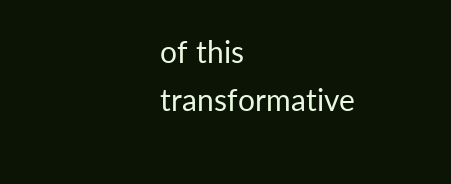of this transformative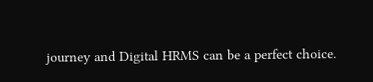journey and Digital HRMS can be a perfect choice.